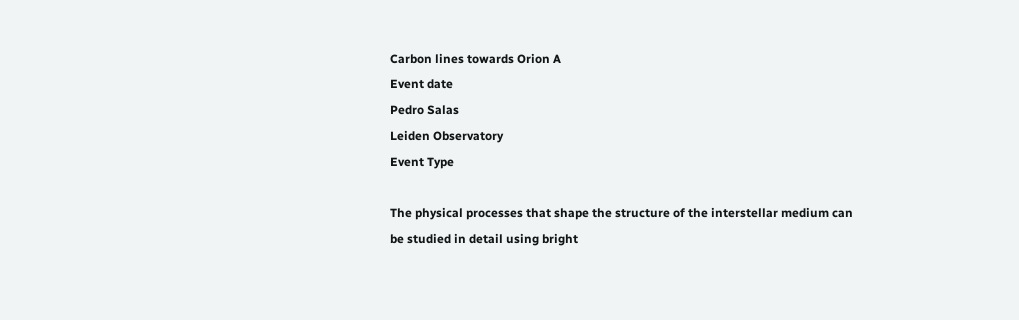Carbon lines towards Orion A
Event date
Pedro Salas
Leiden Observatory
Event Type

The physical processes that shape the structure of the interstellar medium can be studied in detail using bright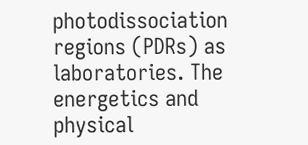photodissociation regions (PDRs) as laboratories. The energetics and physical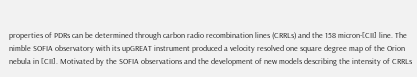properties of PDRs can be determined through carbon radio recombination lines (CRRLs) and the 158 micron-[CII] line. The nimble SOFIA observatory with its upGREAT instrument produced a velocity resolved one square degree map of the Orion nebula in [CII]. Motivated by the SOFIA observations and the development of new models describing the intensity of CRRLs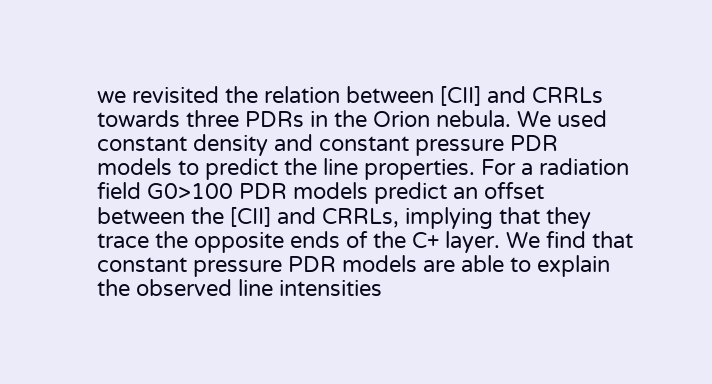we revisited the relation between [CII] and CRRLs towards three PDRs in the Orion nebula. We used constant density and constant pressure PDR models to predict the line properties. For a radiation field G0>100 PDR models predict an offset between the [CII] and CRRLs, implying that they trace the opposite ends of the C+ layer. We find that constant pressure PDR models are able to explain the observed line intensities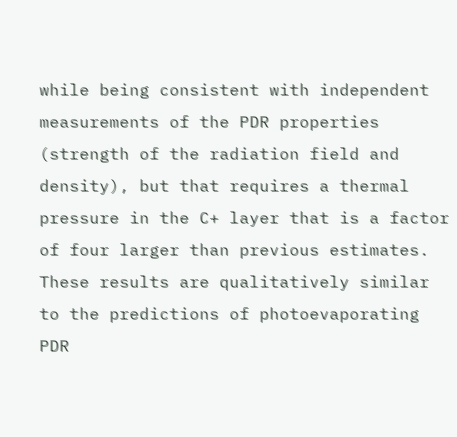while being consistent with independent measurements of the PDR properties (strength of the radiation field and density), but that requires a thermal pressure in the C+ layer that is a factor of four larger than previous estimates. These results are qualitatively similar to the predictions of photoevaporating PDR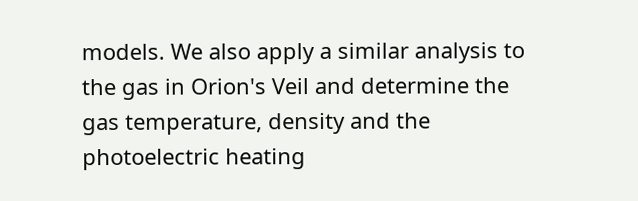models. We also apply a similar analysis to the gas in Orion's Veil and determine the gas temperature, density and the photoelectric heating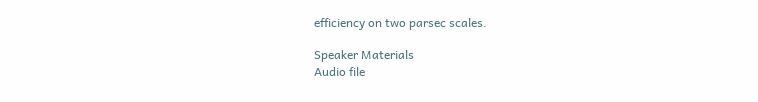efficiency on two parsec scales.

Speaker Materials
Audio file